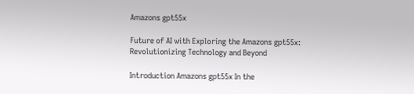Amazons gpt55x

Future of AI with Exploring the Amazons gpt55x: Revolutionizing Technology and Beyond

Introduction Amazons gpt55x In the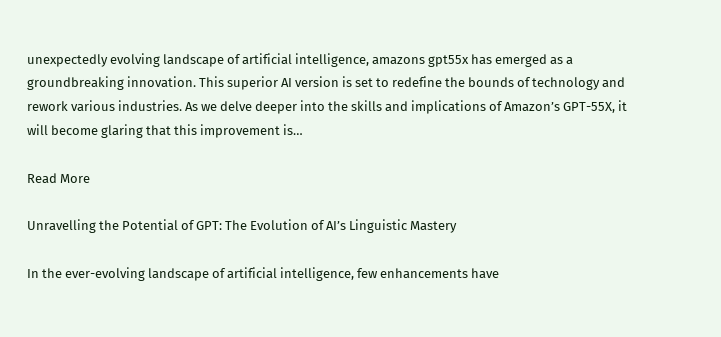unexpectedly evolving landscape of artificial intelligence, amazons gpt55x has emerged as a groundbreaking innovation. This superior AI version is set to redefine the bounds of technology and rework various industries. As we delve deeper into the skills and implications of Amazon’s GPT-55X, it will become glaring that this improvement is…

Read More

Unravelling the Potential of GPT: The Evolution of AI’s Linguistic Mastery

In the ever-evolving landscape of artificial intelligence, few enhancements have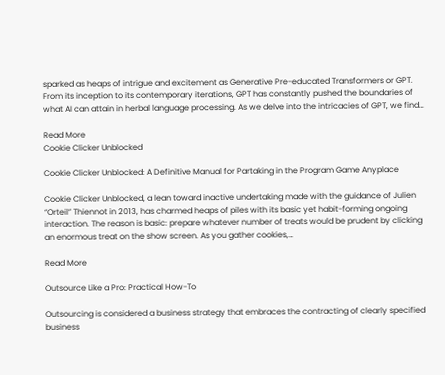sparked as heaps of intrigue and excitement as Generative Pre-educated Transformers or GPT. From its inception to its contemporary iterations, GPT has constantly pushed the boundaries of what AI can attain in herbal language processing. As we delve into the intricacies of GPT, we find…

Read More
Cookie Clicker Unblocked

Cookie Clicker Unblocked: A Definitive Manual for Partaking in the Program Game Anyplace

Cookie Clicker Unblocked, a lean toward inactive undertaking made with the guidance of Julien “Orteil” Thiennot in 2013, has charmed heaps of piles with its basic yet habit-forming ongoing interaction. The reason is basic: prepare whatever number of treats would be prudent by clicking an enormous treat on the show screen. As you gather cookies,…

Read More

Outsource Like a Pro: Practical How-To

Outsourcing is considered a business strategy that embraces the contracting of clearly specified business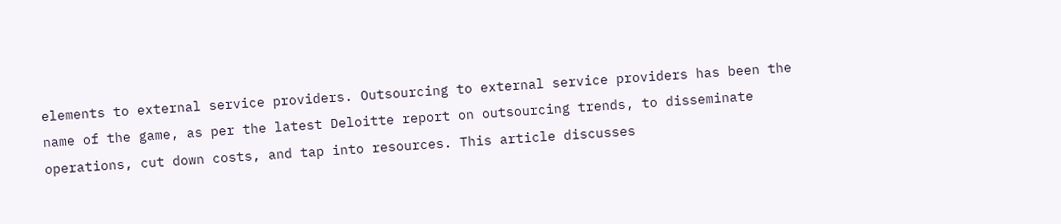elements to external service providers. Outsourcing to external service providers has been the name of the game, as per the latest Deloitte report on outsourcing trends, to disseminate operations, cut down costs, and tap into resources. This article discusses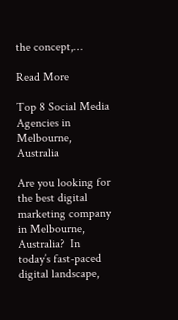the concept,…

Read More

Top 8 Social Media Agencies in Melbourne, Australia

Are you looking for the best digital marketing company in Melbourne, Australia?  In today’s fast-paced digital landscape,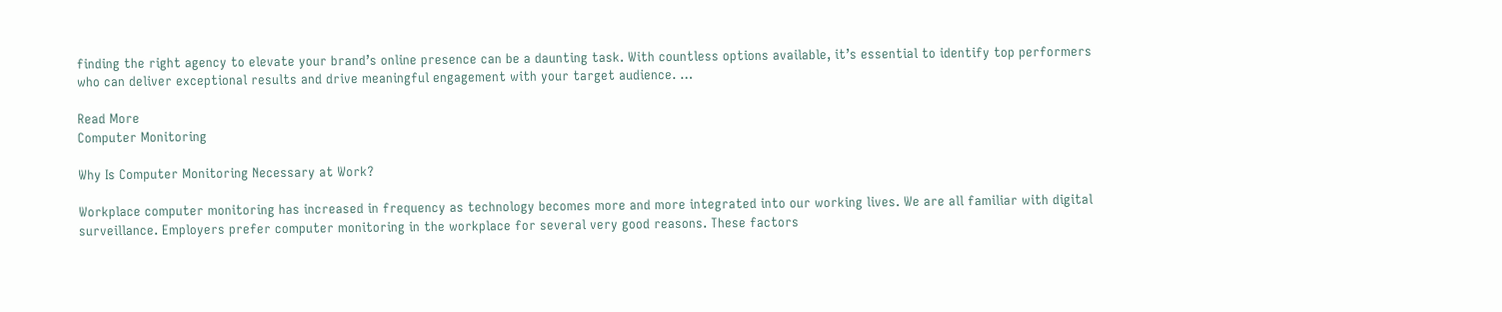finding the right agency to elevate your brand’s online presence can be a daunting task. With countless options available, it’s essential to identify top performers who can deliver exceptional results and drive meaningful engagement with your target audience. …

Read More
Computer Monitoring

Why Is Computer Monitoring Necessary at Work?

Workplace computer monitoring has increased in frequency as technology becomes more and more integrated into our working lives. We are all familiar with digital surveillance. Employers prefer computer monitoring in the workplace for several very good reasons. These factors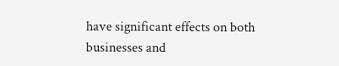have significant effects on both businesses and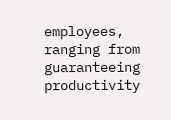employees, ranging from guaranteeing productivity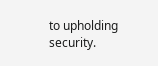to upholding security.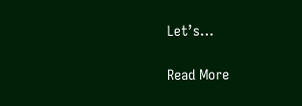Let’s…

Read More